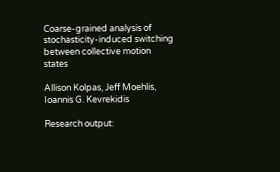Coarse-grained analysis of stochasticity-induced switching between collective motion states

Allison Kolpas, Jeff Moehlis, Ioannis G. Kevrekidis

Research output: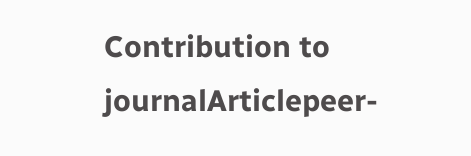Contribution to journalArticlepeer-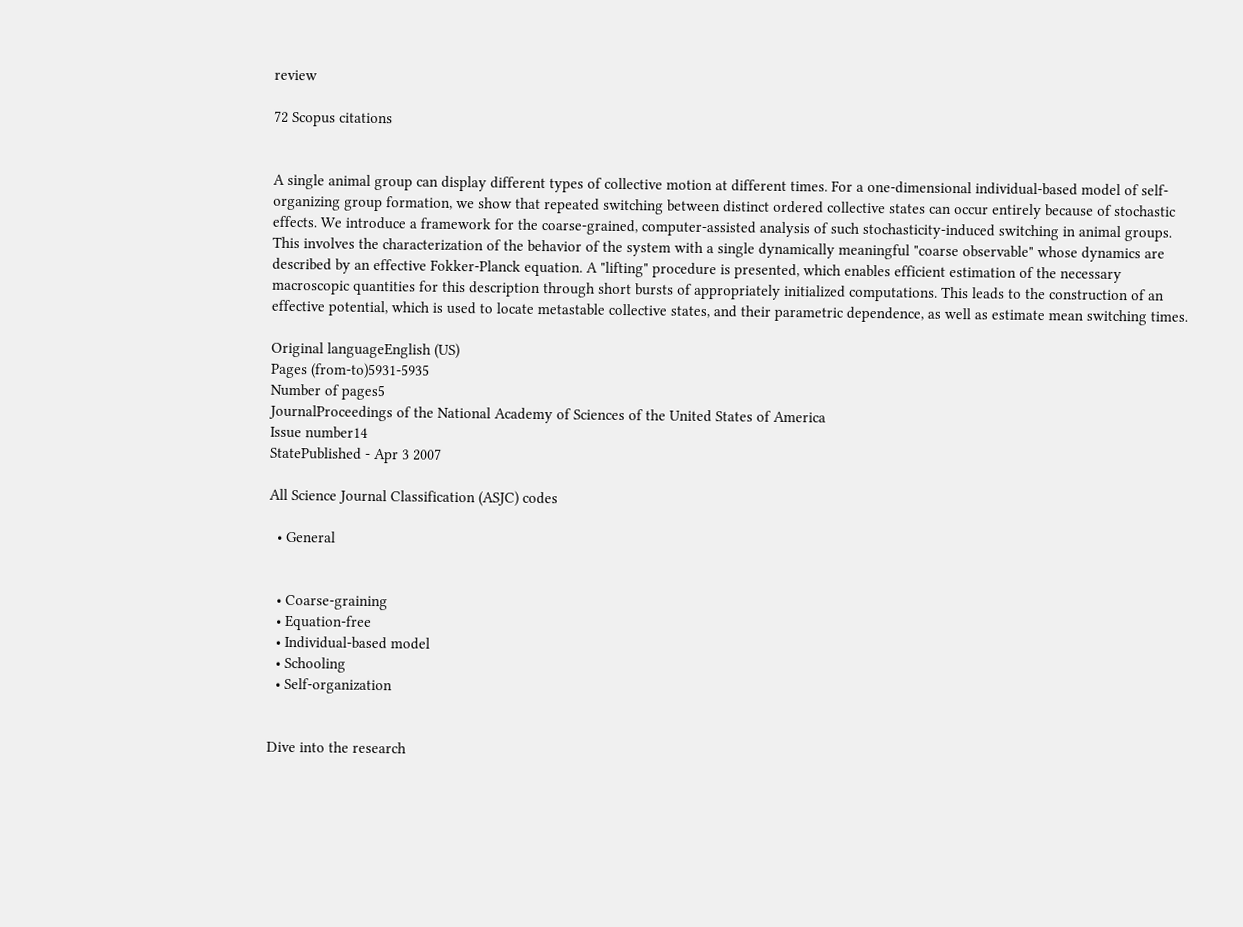review

72 Scopus citations


A single animal group can display different types of collective motion at different times. For a one-dimensional individual-based model of self-organizing group formation, we show that repeated switching between distinct ordered collective states can occur entirely because of stochastic effects. We introduce a framework for the coarse-grained, computer-assisted analysis of such stochasticity-induced switching in animal groups. This involves the characterization of the behavior of the system with a single dynamically meaningful "coarse observable" whose dynamics are described by an effective Fokker-Planck equation. A "lifting" procedure is presented, which enables efficient estimation of the necessary macroscopic quantities for this description through short bursts of appropriately initialized computations. This leads to the construction of an effective potential, which is used to locate metastable collective states, and their parametric dependence, as well as estimate mean switching times.

Original languageEnglish (US)
Pages (from-to)5931-5935
Number of pages5
JournalProceedings of the National Academy of Sciences of the United States of America
Issue number14
StatePublished - Apr 3 2007

All Science Journal Classification (ASJC) codes

  • General


  • Coarse-graining
  • Equation-free
  • Individual-based model
  • Schooling
  • Self-organization


Dive into the research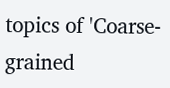topics of 'Coarse-grained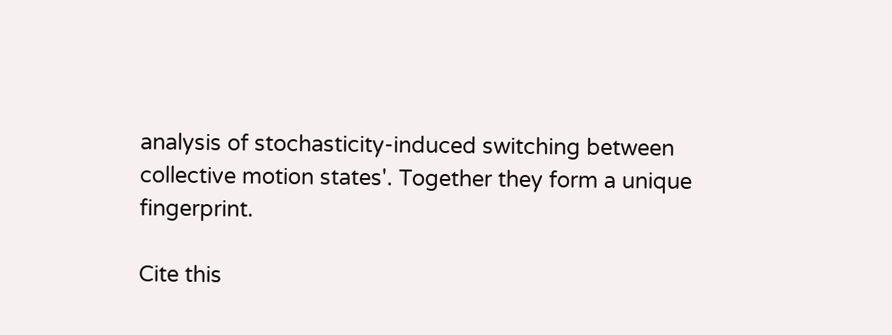analysis of stochasticity-induced switching between collective motion states'. Together they form a unique fingerprint.

Cite this